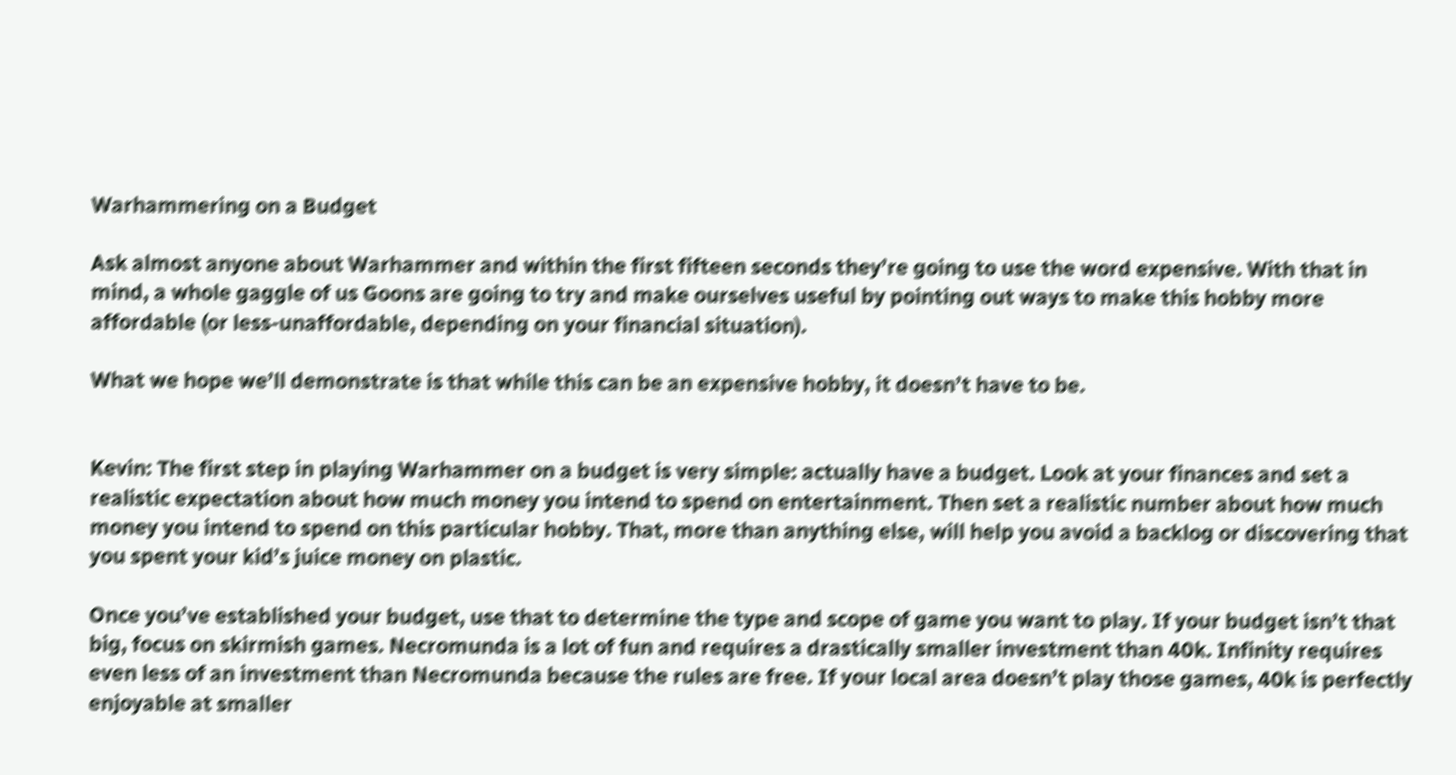Warhammering on a Budget

Ask almost anyone about Warhammer and within the first fifteen seconds they’re going to use the word expensive. With that in mind, a whole gaggle of us Goons are going to try and make ourselves useful by pointing out ways to make this hobby more affordable (or less-unaffordable, depending on your financial situation).

What we hope we’ll demonstrate is that while this can be an expensive hobby, it doesn’t have to be.


Kevin: The first step in playing Warhammer on a budget is very simple: actually have a budget. Look at your finances and set a realistic expectation about how much money you intend to spend on entertainment. Then set a realistic number about how much money you intend to spend on this particular hobby. That, more than anything else, will help you avoid a backlog or discovering that you spent your kid’s juice money on plastic.

Once you’ve established your budget, use that to determine the type and scope of game you want to play. If your budget isn’t that big, focus on skirmish games. Necromunda is a lot of fun and requires a drastically smaller investment than 40k. Infinity requires even less of an investment than Necromunda because the rules are free. If your local area doesn’t play those games, 40k is perfectly enjoyable at smaller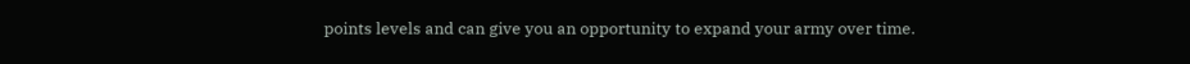points levels and can give you an opportunity to expand your army over time.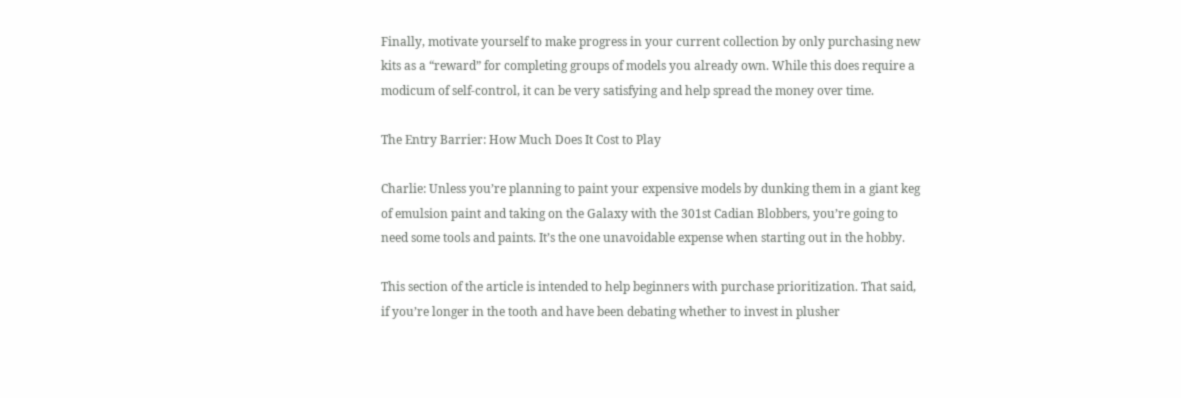Finally, motivate yourself to make progress in your current collection by only purchasing new kits as a “reward” for completing groups of models you already own. While this does require a modicum of self-control, it can be very satisfying and help spread the money over time.

The Entry Barrier: How Much Does It Cost to Play

Charlie: Unless you’re planning to paint your expensive models by dunking them in a giant keg of emulsion paint and taking on the Galaxy with the 301st Cadian Blobbers, you’re going to need some tools and paints. It’s the one unavoidable expense when starting out in the hobby.

This section of the article is intended to help beginners with purchase prioritization. That said, if you’re longer in the tooth and have been debating whether to invest in plusher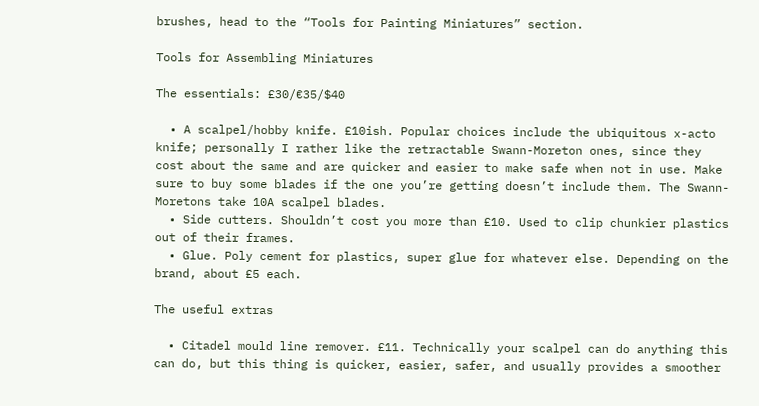brushes, head to the “Tools for Painting Miniatures” section.

Tools for Assembling Miniatures

The essentials: £30/€35/$40

  • A scalpel/hobby knife. £10ish. Popular choices include the ubiquitous x-acto knife; personally I rather like the retractable Swann-Moreton ones, since they cost about the same and are quicker and easier to make safe when not in use. Make sure to buy some blades if the one you’re getting doesn’t include them. The Swann-Moretons take 10A scalpel blades.
  • Side cutters. Shouldn’t cost you more than £10. Used to clip chunkier plastics out of their frames.
  • Glue. Poly cement for plastics, super glue for whatever else. Depending on the brand, about £5 each.

The useful extras

  • Citadel mould line remover. £11. Technically your scalpel can do anything this can do, but this thing is quicker, easier, safer, and usually provides a smoother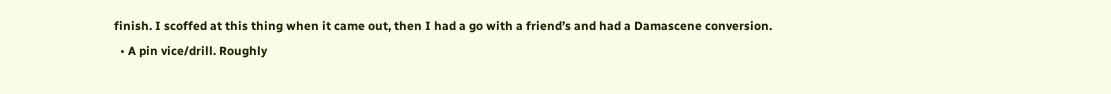finish. I scoffed at this thing when it came out, then I had a go with a friend’s and had a Damascene conversion.
  • A pin vice/drill. Roughly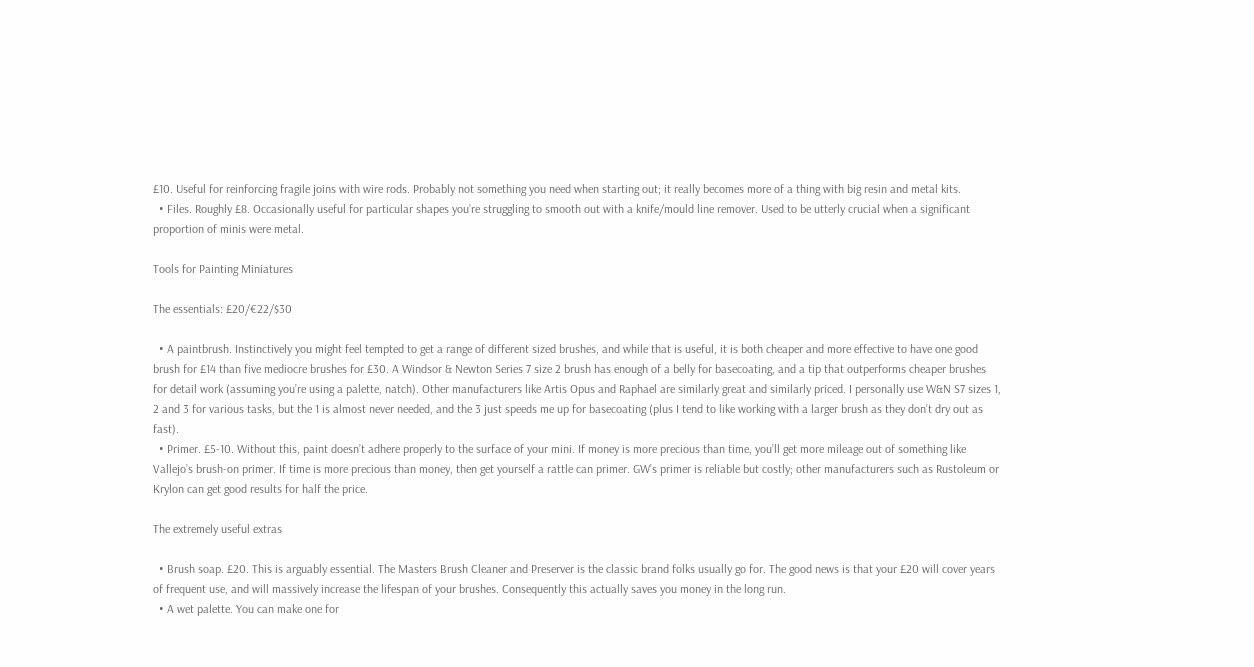£10. Useful for reinforcing fragile joins with wire rods. Probably not something you need when starting out; it really becomes more of a thing with big resin and metal kits.
  • Files. Roughly £8. Occasionally useful for particular shapes you’re struggling to smooth out with a knife/mould line remover. Used to be utterly crucial when a significant proportion of minis were metal.

Tools for Painting Miniatures

The essentials: £20/€22/$30

  • A paintbrush. Instinctively you might feel tempted to get a range of different sized brushes, and while that is useful, it is both cheaper and more effective to have one good brush for £14 than five mediocre brushes for £30. A Windsor & Newton Series 7 size 2 brush has enough of a belly for basecoating, and a tip that outperforms cheaper brushes for detail work (assuming you’re using a palette, natch). Other manufacturers like Artis Opus and Raphael are similarly great and similarly priced. I personally use W&N S7 sizes 1, 2 and 3 for various tasks, but the 1 is almost never needed, and the 3 just speeds me up for basecoating (plus I tend to like working with a larger brush as they don’t dry out as fast).
  • Primer. £5-10. Without this, paint doesn’t adhere properly to the surface of your mini. If money is more precious than time, you’ll get more mileage out of something like Vallejo’s brush-on primer. If time is more precious than money, then get yourself a rattle can primer. GW’s primer is reliable but costly; other manufacturers such as Rustoleum or Krylon can get good results for half the price.

The extremely useful extras

  • Brush soap. £20. This is arguably essential. The Masters Brush Cleaner and Preserver is the classic brand folks usually go for. The good news is that your £20 will cover years of frequent use, and will massively increase the lifespan of your brushes. Consequently this actually saves you money in the long run.
  • A wet palette. You can make one for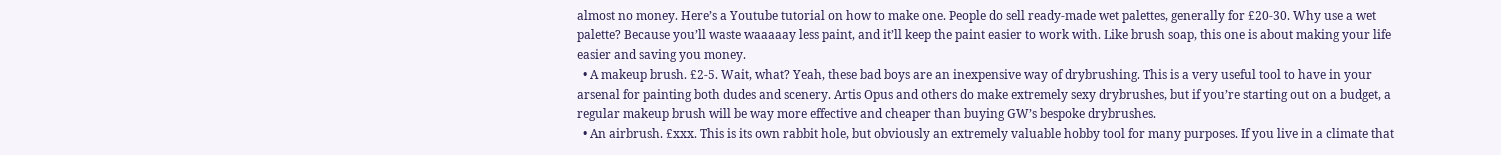almost no money. Here’s a Youtube tutorial on how to make one. People do sell ready-made wet palettes, generally for £20-30. Why use a wet palette? Because you’ll waste waaaaay less paint, and it’ll keep the paint easier to work with. Like brush soap, this one is about making your life easier and saving you money.
  • A makeup brush. £2-5. Wait, what? Yeah, these bad boys are an inexpensive way of drybrushing. This is a very useful tool to have in your arsenal for painting both dudes and scenery. Artis Opus and others do make extremely sexy drybrushes, but if you’re starting out on a budget, a regular makeup brush will be way more effective and cheaper than buying GW’s bespoke drybrushes.
  • An airbrush. £xxx. This is its own rabbit hole, but obviously an extremely valuable hobby tool for many purposes. If you live in a climate that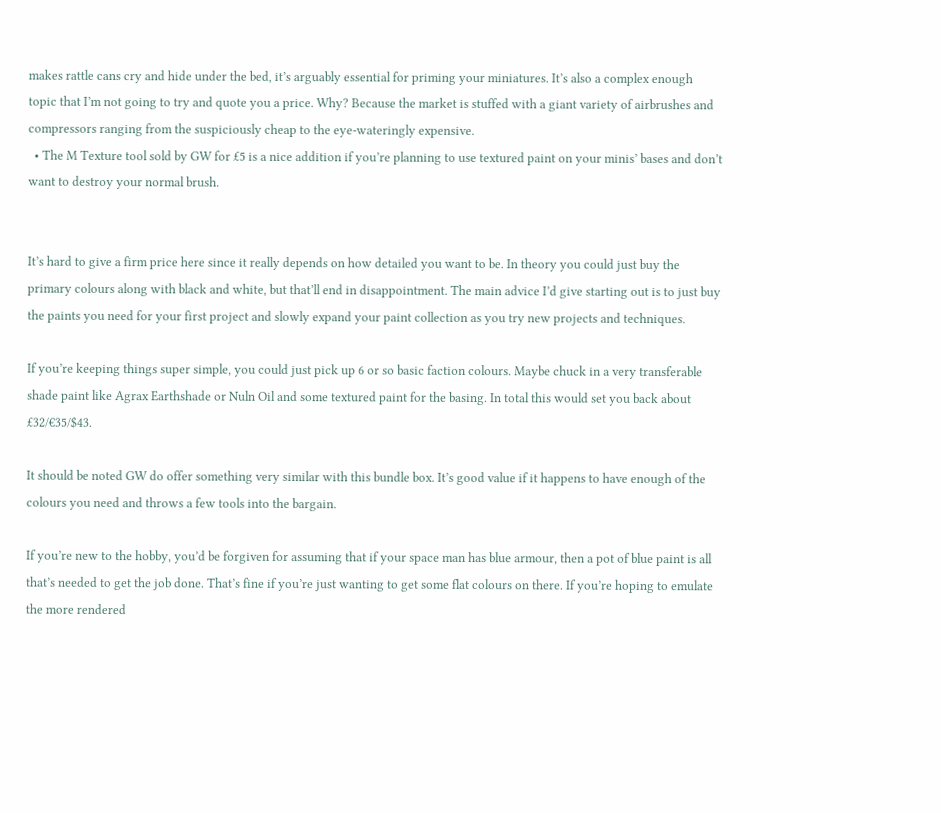makes rattle cans cry and hide under the bed, it’s arguably essential for priming your miniatures. It’s also a complex enough topic that I’m not going to try and quote you a price. Why? Because the market is stuffed with a giant variety of airbrushes and compressors ranging from the suspiciously cheap to the eye-wateringly expensive.
  • The M Texture tool sold by GW for £5 is a nice addition if you’re planning to use textured paint on your minis’ bases and don’t want to destroy your normal brush.


It’s hard to give a firm price here since it really depends on how detailed you want to be. In theory you could just buy the primary colours along with black and white, but that’ll end in disappointment. The main advice I’d give starting out is to just buy the paints you need for your first project and slowly expand your paint collection as you try new projects and techniques.

If you’re keeping things super simple, you could just pick up 6 or so basic faction colours. Maybe chuck in a very transferable shade paint like Agrax Earthshade or Nuln Oil and some textured paint for the basing. In total this would set you back about £32/€35/$43.

It should be noted GW do offer something very similar with this bundle box. It’s good value if it happens to have enough of the colours you need and throws a few tools into the bargain.

If you’re new to the hobby, you’d be forgiven for assuming that if your space man has blue armour, then a pot of blue paint is all that’s needed to get the job done. That’s fine if you’re just wanting to get some flat colours on there. If you’re hoping to emulate the more rendered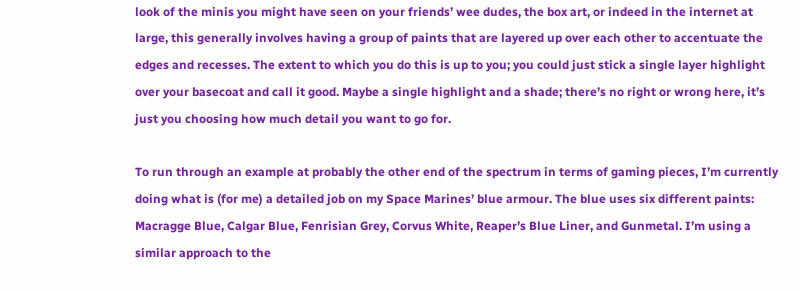look of the minis you might have seen on your friends’ wee dudes, the box art, or indeed in the internet at large, this generally involves having a group of paints that are layered up over each other to accentuate the edges and recesses. The extent to which you do this is up to you; you could just stick a single layer highlight over your basecoat and call it good. Maybe a single highlight and a shade; there’s no right or wrong here, it’s just you choosing how much detail you want to go for.

To run through an example at probably the other end of the spectrum in terms of gaming pieces, I’m currently doing what is (for me) a detailed job on my Space Marines’ blue armour. The blue uses six different paints: Macragge Blue, Calgar Blue, Fenrisian Grey, Corvus White, Reaper’s Blue Liner, and Gunmetal. I’m using a similar approach to the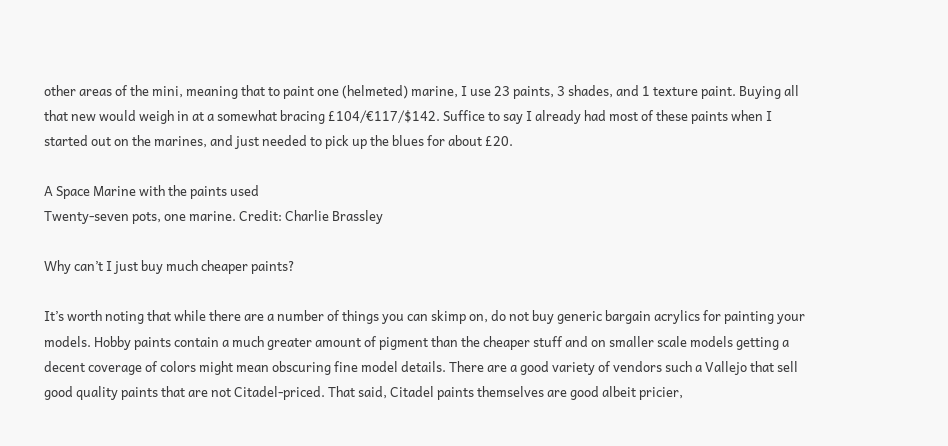other areas of the mini, meaning that to paint one (helmeted) marine, I use 23 paints, 3 shades, and 1 texture paint. Buying all that new would weigh in at a somewhat bracing £104/€117/$142. Suffice to say I already had most of these paints when I started out on the marines, and just needed to pick up the blues for about £20.

A Space Marine with the paints used
Twenty-seven pots, one marine. Credit: Charlie Brassley

Why can’t I just buy much cheaper paints?

It’s worth noting that while there are a number of things you can skimp on, do not buy generic bargain acrylics for painting your models. Hobby paints contain a much greater amount of pigment than the cheaper stuff and on smaller scale models getting a decent coverage of colors might mean obscuring fine model details. There are a good variety of vendors such a Vallejo that sell good quality paints that are not Citadel-priced. That said, Citadel paints themselves are good albeit pricier,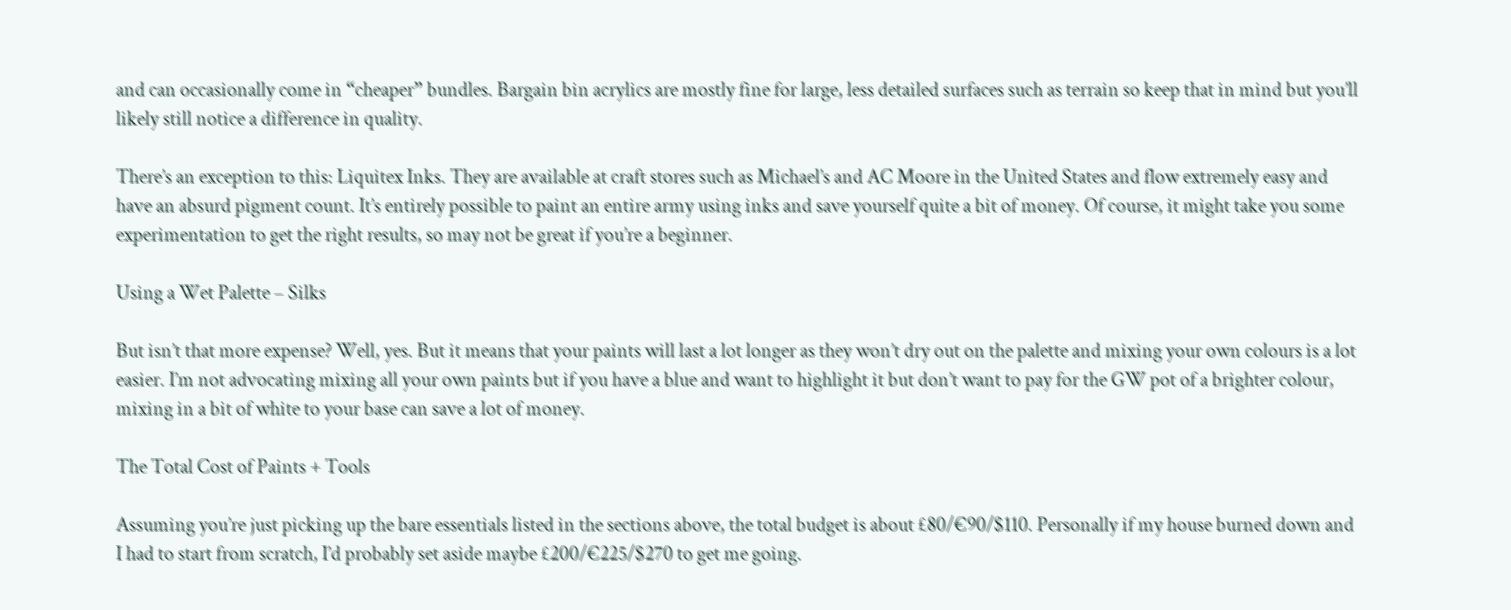and can occasionally come in “cheaper” bundles. Bargain bin acrylics are mostly fine for large, less detailed surfaces such as terrain so keep that in mind but you’ll likely still notice a difference in quality.

There’s an exception to this: Liquitex Inks. They are available at craft stores such as Michael’s and AC Moore in the United States and flow extremely easy and have an absurd pigment count. It’s entirely possible to paint an entire army using inks and save yourself quite a bit of money. Of course, it might take you some experimentation to get the right results, so may not be great if you’re a beginner.

Using a Wet Palette – Silks

But isn’t that more expense? Well, yes. But it means that your paints will last a lot longer as they won’t dry out on the palette and mixing your own colours is a lot easier. I’m not advocating mixing all your own paints but if you have a blue and want to highlight it but don’t want to pay for the GW pot of a brighter colour, mixing in a bit of white to your base can save a lot of money.

The Total Cost of Paints + Tools

Assuming you’re just picking up the bare essentials listed in the sections above, the total budget is about £80/€90/$110. Personally if my house burned down and I had to start from scratch, I’d probably set aside maybe £200/€225/$270 to get me going.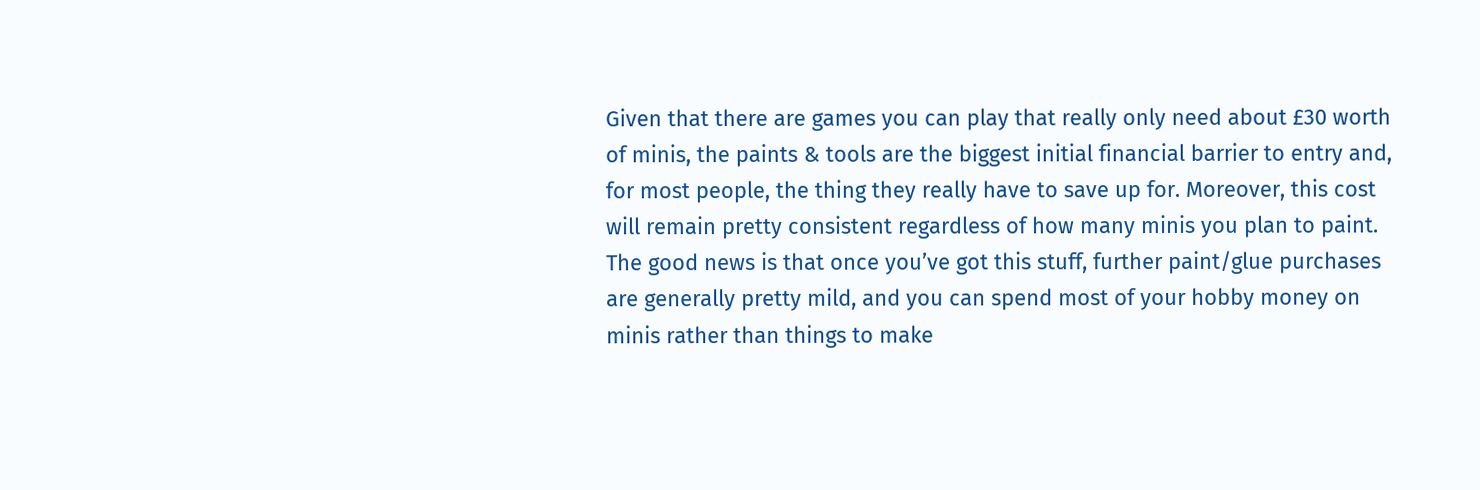Given that there are games you can play that really only need about £30 worth of minis, the paints & tools are the biggest initial financial barrier to entry and, for most people, the thing they really have to save up for. Moreover, this cost will remain pretty consistent regardless of how many minis you plan to paint. The good news is that once you’ve got this stuff, further paint/glue purchases are generally pretty mild, and you can spend most of your hobby money on minis rather than things to make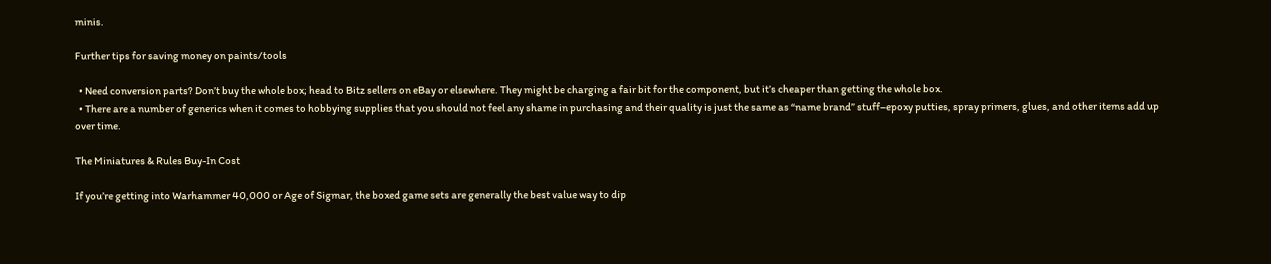minis.

Further tips for saving money on paints/tools

  • Need conversion parts? Don’t buy the whole box; head to Bitz sellers on eBay or elsewhere. They might be charging a fair bit for the component, but it’s cheaper than getting the whole box.
  • There are a number of generics when it comes to hobbying supplies that you should not feel any shame in purchasing and their quality is just the same as “name brand” stuff–epoxy putties, spray primers, glues, and other items add up over time.

The Miniatures & Rules Buy-In Cost

If you’re getting into Warhammer 40,000 or Age of Sigmar, the boxed game sets are generally the best value way to dip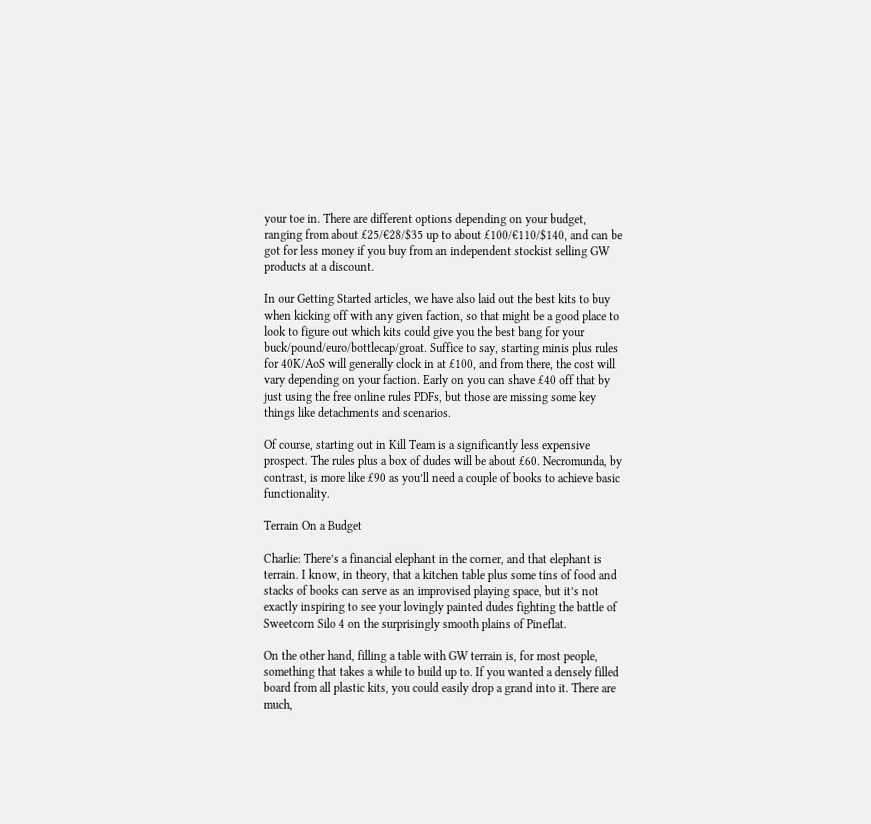your toe in. There are different options depending on your budget, ranging from about £25/€28/$35 up to about £100/€110/$140, and can be got for less money if you buy from an independent stockist selling GW products at a discount.

In our Getting Started articles, we have also laid out the best kits to buy when kicking off with any given faction, so that might be a good place to look to figure out which kits could give you the best bang for your buck/pound/euro/bottlecap/groat. Suffice to say, starting minis plus rules for 40K/AoS will generally clock in at £100, and from there, the cost will vary depending on your faction. Early on you can shave £40 off that by just using the free online rules PDFs, but those are missing some key things like detachments and scenarios.

Of course, starting out in Kill Team is a significantly less expensive prospect. The rules plus a box of dudes will be about £60. Necromunda, by contrast, is more like £90 as you’ll need a couple of books to achieve basic functionality.

Terrain On a Budget

Charlie: There’s a financial elephant in the corner, and that elephant is terrain. I know, in theory, that a kitchen table plus some tins of food and stacks of books can serve as an improvised playing space, but it’s not exactly inspiring to see your lovingly painted dudes fighting the battle of Sweetcorn Silo 4 on the surprisingly smooth plains of Pineflat.

On the other hand, filling a table with GW terrain is, for most people, something that takes a while to build up to. If you wanted a densely filled board from all plastic kits, you could easily drop a grand into it. There are much,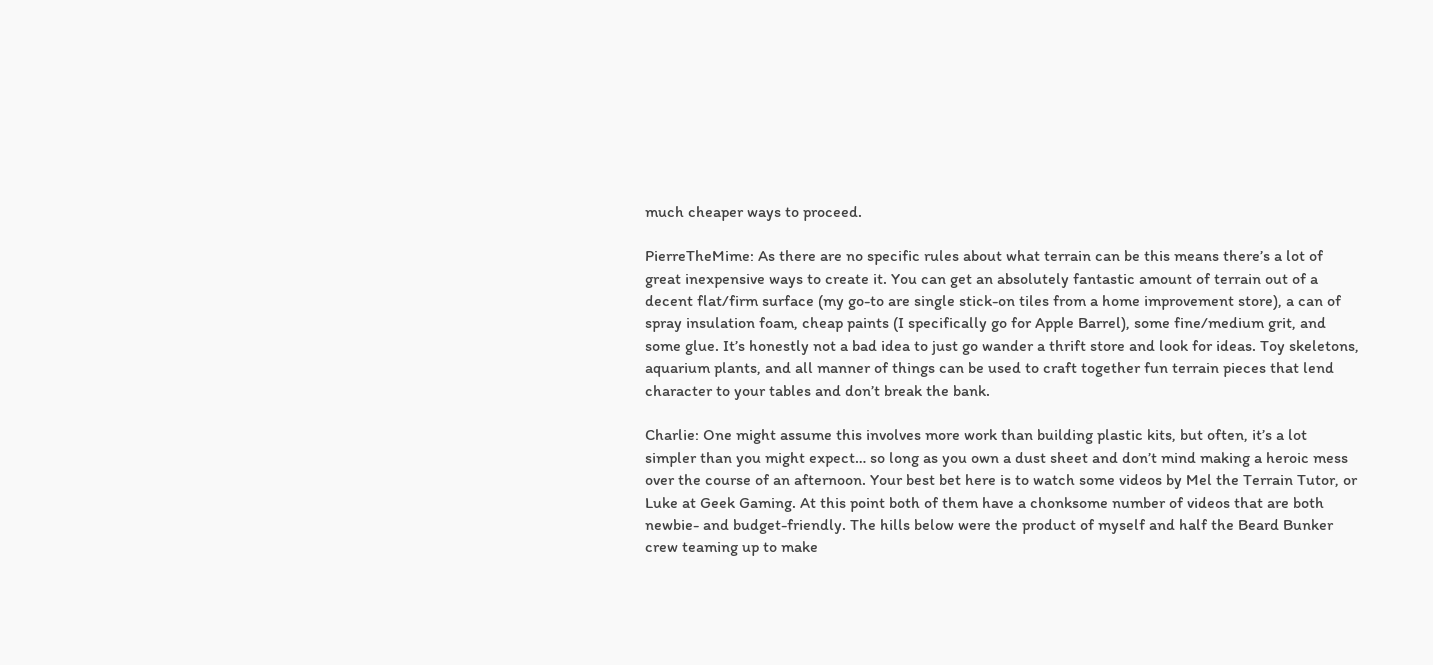much cheaper ways to proceed.

PierreTheMime: As there are no specific rules about what terrain can be this means there’s a lot of great inexpensive ways to create it. You can get an absolutely fantastic amount of terrain out of a decent flat/firm surface (my go-to are single stick-on tiles from a home improvement store), a can of spray insulation foam, cheap paints (I specifically go for Apple Barrel), some fine/medium grit, and some glue. It’s honestly not a bad idea to just go wander a thrift store and look for ideas. Toy skeletons, aquarium plants, and all manner of things can be used to craft together fun terrain pieces that lend character to your tables and don’t break the bank.

Charlie: One might assume this involves more work than building plastic kits, but often, it’s a lot simpler than you might expect… so long as you own a dust sheet and don’t mind making a heroic mess over the course of an afternoon. Your best bet here is to watch some videos by Mel the Terrain Tutor, or Luke at Geek Gaming. At this point both of them have a chonksome number of videos that are both newbie- and budget-friendly. The hills below were the product of myself and half the Beard Bunker crew teaming up to make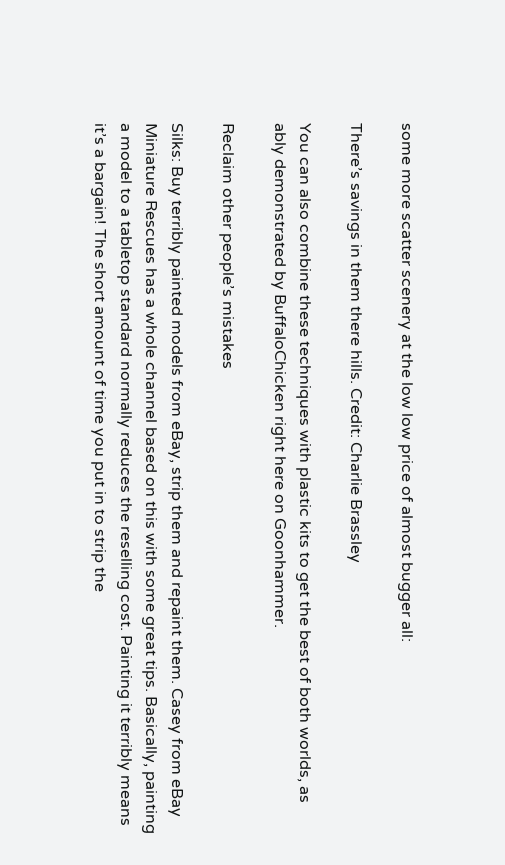some more scatter scenery at the low low price of almost bugger all:

There’s savings in them there hills. Credit: Charlie Brassley

You can also combine these techniques with plastic kits to get the best of both worlds, as ably demonstrated by BuffaloChicken right here on Goonhammer.

Reclaim other people’s mistakes

Silks: Buy terribly painted models from eBay, strip them and repaint them. Casey from eBay Miniature Rescues has a whole channel based on this with some great tips. Basically, painting a model to a tabletop standard normally reduces the reselling cost. Painting it terribly means it’s a bargain! The short amount of time you put in to strip the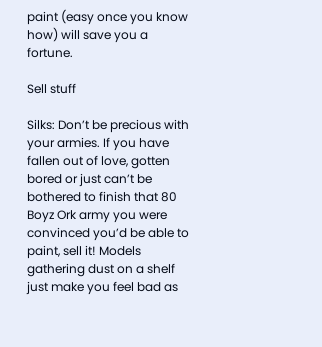paint (easy once you know how) will save you a fortune.

Sell stuff

Silks: Don’t be precious with your armies. If you have fallen out of love, gotten bored or just can’t be bothered to finish that 80 Boyz Ork army you were convinced you’d be able to paint, sell it! Models gathering dust on a shelf just make you feel bad as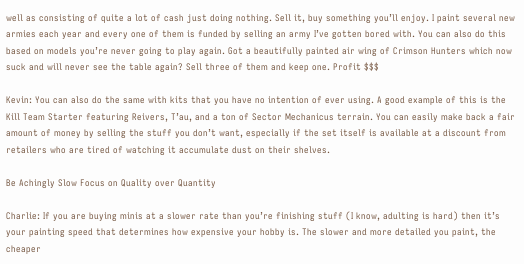well as consisting of quite a lot of cash just doing nothing. Sell it, buy something you’ll enjoy. I paint several new armies each year and every one of them is funded by selling an army I’ve gotten bored with. You can also do this based on models you’re never going to play again. Got a beautifully painted air wing of Crimson Hunters which now suck and will never see the table again? Sell three of them and keep one. Profit $$$

Kevin: You can also do the same with kits that you have no intention of ever using. A good example of this is the Kill Team Starter featuring Reivers, T’au, and a ton of Sector Mechanicus terrain. You can easily make back a fair amount of money by selling the stuff you don’t want, especially if the set itself is available at a discount from retailers who are tired of watching it accumulate dust on their shelves.

Be Achingly Slow Focus on Quality over Quantity

Charlie: If you are buying minis at a slower rate than you’re finishing stuff (I know, adulting is hard) then it’s your painting speed that determines how expensive your hobby is. The slower and more detailed you paint, the cheaper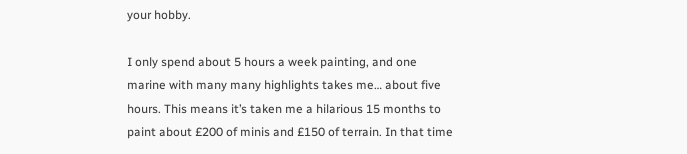your hobby.

I only spend about 5 hours a week painting, and one marine with many many highlights takes me… about five hours. This means it’s taken me a hilarious 15 months to paint about £200 of minis and £150 of terrain. In that time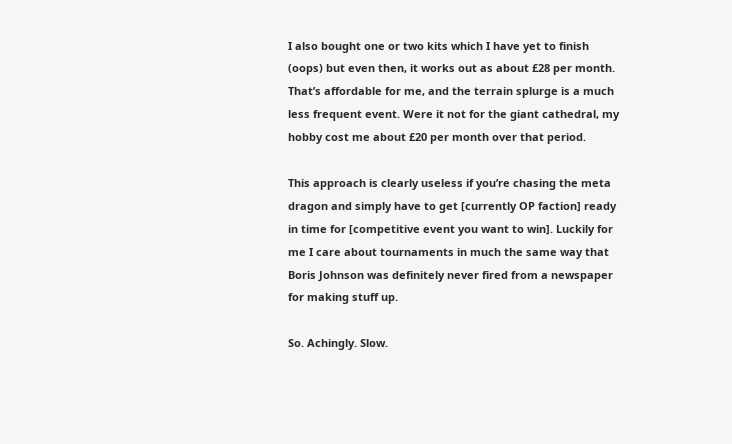I also bought one or two kits which I have yet to finish (oops) but even then, it works out as about £28 per month. That’s affordable for me, and the terrain splurge is a much less frequent event. Were it not for the giant cathedral, my hobby cost me about £20 per month over that period.

This approach is clearly useless if you’re chasing the meta dragon and simply have to get [currently OP faction] ready in time for [competitive event you want to win]. Luckily for me I care about tournaments in much the same way that Boris Johnson was definitely never fired from a newspaper for making stuff up.

So. Achingly. Slow.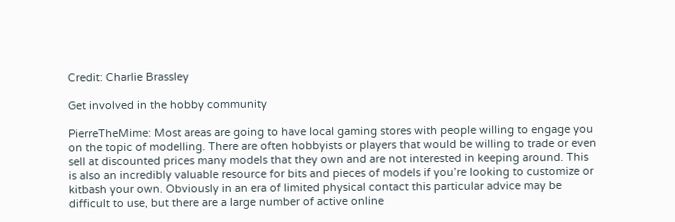Credit: Charlie Brassley

Get involved in the hobby community

PierreTheMime: Most areas are going to have local gaming stores with people willing to engage you on the topic of modelling. There are often hobbyists or players that would be willing to trade or even sell at discounted prices many models that they own and are not interested in keeping around. This is also an incredibly valuable resource for bits and pieces of models if you’re looking to customize or kitbash your own. Obviously in an era of limited physical contact this particular advice may be difficult to use, but there are a large number of active online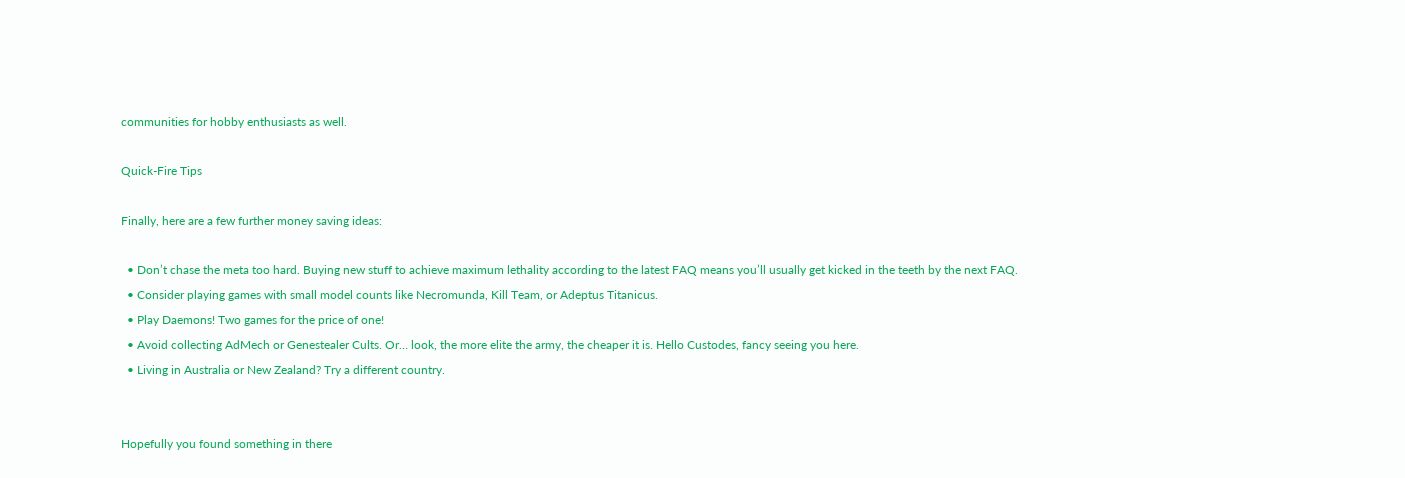communities for hobby enthusiasts as well.

Quick-Fire Tips

Finally, here are a few further money saving ideas:

  • Don’t chase the meta too hard. Buying new stuff to achieve maximum lethality according to the latest FAQ means you’ll usually get kicked in the teeth by the next FAQ.
  • Consider playing games with small model counts like Necromunda, Kill Team, or Adeptus Titanicus.
  • Play Daemons! Two games for the price of one!
  • Avoid collecting AdMech or Genestealer Cults. Or… look, the more elite the army, the cheaper it is. Hello Custodes, fancy seeing you here.
  • Living in Australia or New Zealand? Try a different country.


Hopefully you found something in there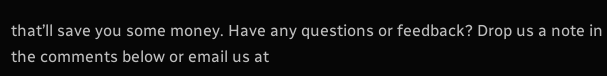that’ll save you some money. Have any questions or feedback? Drop us a note in the comments below or email us at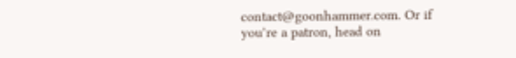contact@goonhammer.com. Or if you’re a patron, head on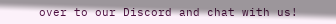over to our Discord and chat with us!